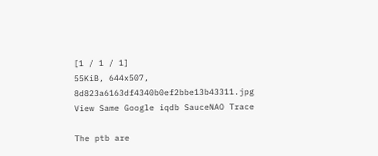[1 / 1 / 1]
55KiB, 644x507, 8d823a6163df4340b0ef2bbe13b43311.jpg
View Same Google iqdb SauceNAO Trace

The ptb are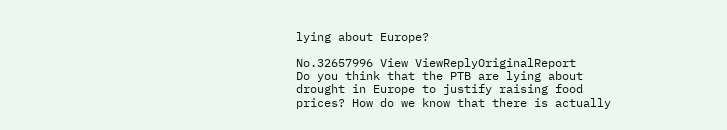lying about Europe?

No.32657996 View ViewReplyOriginalReport
Do you think that the PTB are lying about drought in Europe to justify raising food prices? How do we know that there is actually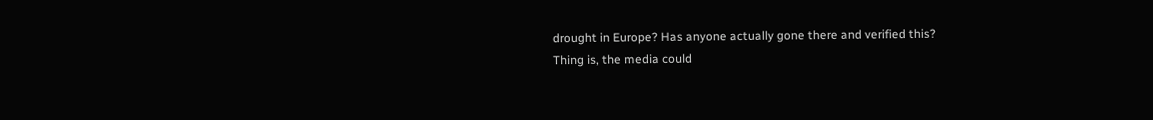drought in Europe? Has anyone actually gone there and verified this?
Thing is, the media could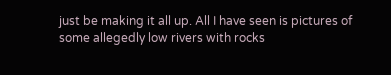just be making it all up. All I have seen is pictures of some allegedly low rivers with rocks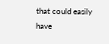that could easily have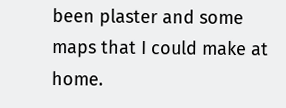been plaster and some maps that I could make at home.